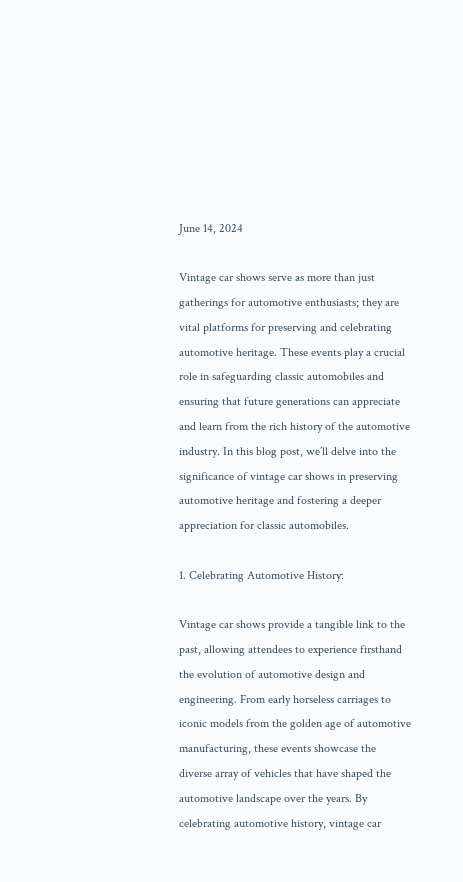June 14, 2024

Vintage car shows serve as more than just gatherings for automotive enthusiasts; they are vital platforms for preserving and celebrating automotive heritage. These events play a crucial role in safeguarding classic automobiles and ensuring that future generations can appreciate and learn from the rich history of the automotive industry. In this blog post, we’ll delve into the significance of vintage car shows in preserving automotive heritage and fostering a deeper appreciation for classic automobiles.

1. Celebrating Automotive History:

Vintage car shows provide a tangible link to the past, allowing attendees to experience firsthand the evolution of automotive design and engineering. From early horseless carriages to iconic models from the golden age of automotive manufacturing, these events showcase the diverse array of vehicles that have shaped the automotive landscape over the years. By celebrating automotive history, vintage car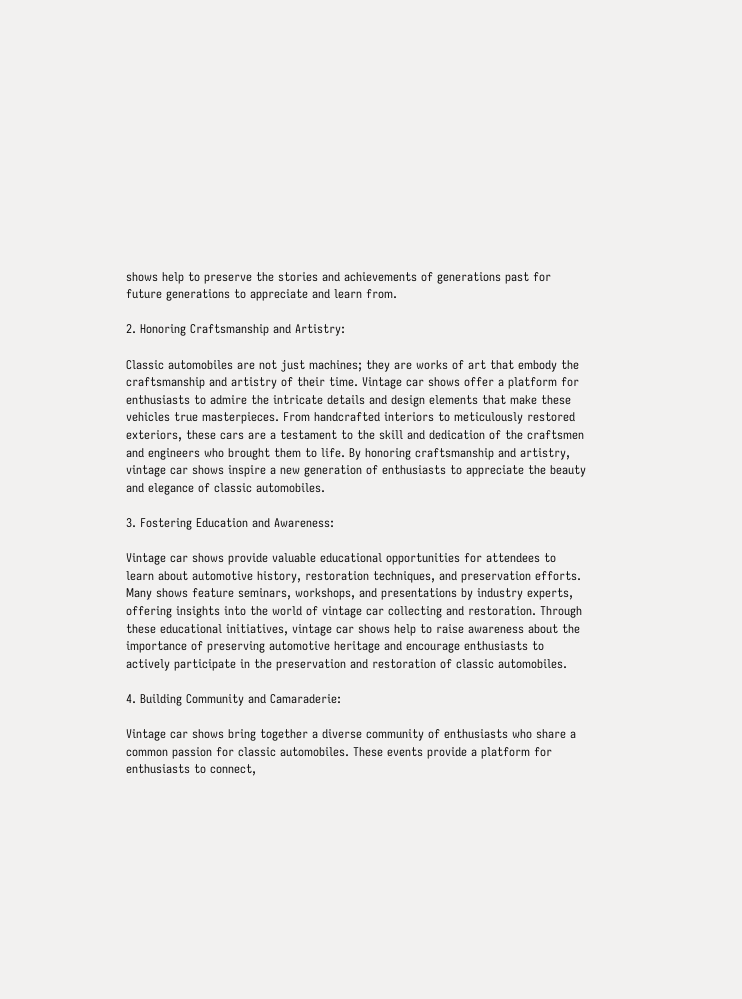shows help to preserve the stories and achievements of generations past for future generations to appreciate and learn from.

2. Honoring Craftsmanship and Artistry:

Classic automobiles are not just machines; they are works of art that embody the craftsmanship and artistry of their time. Vintage car shows offer a platform for enthusiasts to admire the intricate details and design elements that make these vehicles true masterpieces. From handcrafted interiors to meticulously restored exteriors, these cars are a testament to the skill and dedication of the craftsmen and engineers who brought them to life. By honoring craftsmanship and artistry, vintage car shows inspire a new generation of enthusiasts to appreciate the beauty and elegance of classic automobiles.

3. Fostering Education and Awareness:

Vintage car shows provide valuable educational opportunities for attendees to learn about automotive history, restoration techniques, and preservation efforts. Many shows feature seminars, workshops, and presentations by industry experts, offering insights into the world of vintage car collecting and restoration. Through these educational initiatives, vintage car shows help to raise awareness about the importance of preserving automotive heritage and encourage enthusiasts to actively participate in the preservation and restoration of classic automobiles.

4. Building Community and Camaraderie:

Vintage car shows bring together a diverse community of enthusiasts who share a common passion for classic automobiles. These events provide a platform for enthusiasts to connect,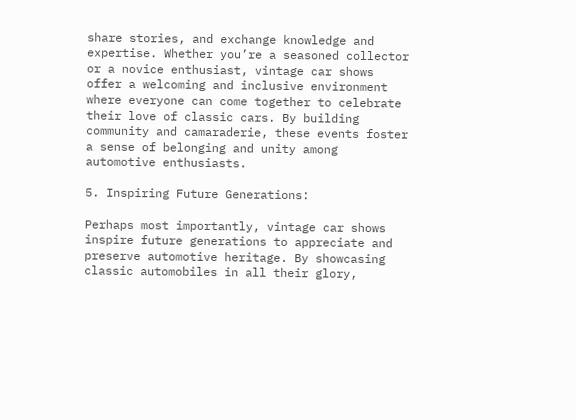share stories, and exchange knowledge and expertise. Whether you’re a seasoned collector or a novice enthusiast, vintage car shows offer a welcoming and inclusive environment where everyone can come together to celebrate their love of classic cars. By building community and camaraderie, these events foster a sense of belonging and unity among automotive enthusiasts.

5. Inspiring Future Generations:

Perhaps most importantly, vintage car shows inspire future generations to appreciate and preserve automotive heritage. By showcasing classic automobiles in all their glory,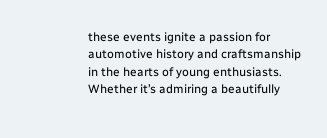these events ignite a passion for automotive history and craftsmanship in the hearts of young enthusiasts. Whether it’s admiring a beautifully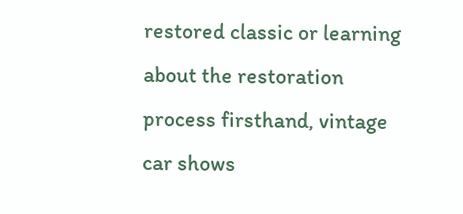restored classic or learning about the restoration process firsthand, vintage car shows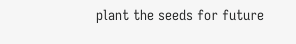plant the seeds for future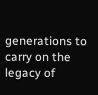generations to carry on the legacy of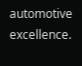automotive excellence.